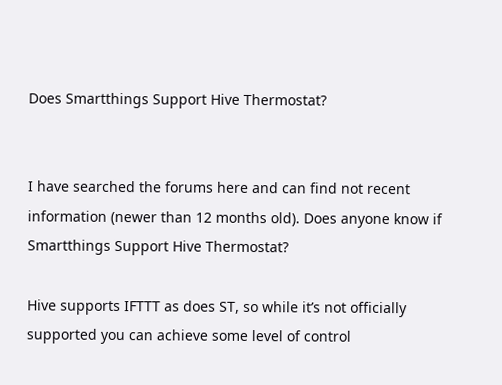Does Smartthings Support Hive Thermostat?


I have searched the forums here and can find not recent information (newer than 12 months old). Does anyone know if Smartthings Support Hive Thermostat?

Hive supports IFTTT as does ST, so while it’s not officially supported you can achieve some level of control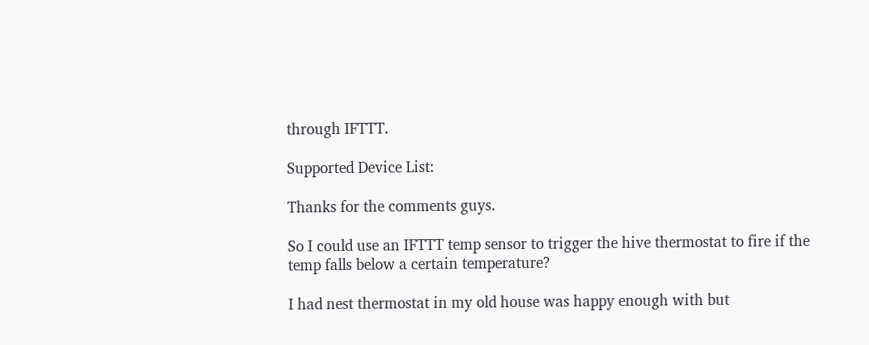through IFTTT.

Supported Device List:

Thanks for the comments guys.

So I could use an IFTTT temp sensor to trigger the hive thermostat to fire if the temp falls below a certain temperature?

I had nest thermostat in my old house was happy enough with but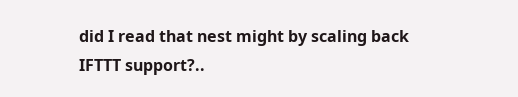did I read that nest might by scaling back IFTTT support?..